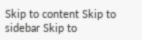Skip to content Skip to sidebar Skip to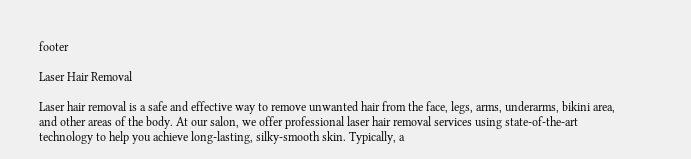footer

Laser Hair Removal

Laser hair removal is a safe and effective way to remove unwanted hair from the face, legs, arms, underarms, bikini area, and other areas of the body. At our salon, we offer professional laser hair removal services using state-of-the-art technology to help you achieve long-lasting, silky-smooth skin. Typically, a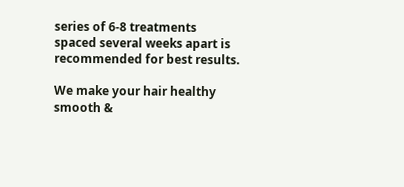series of 6-8 treatments spaced several weeks apart is recommended for best results.

We make your hair healthy smooth &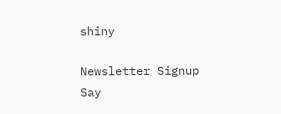shiny

Newsletter Signup
Say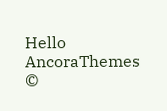Hello
AncoraThemes ©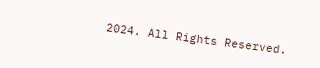2024. All Rights Reserved.